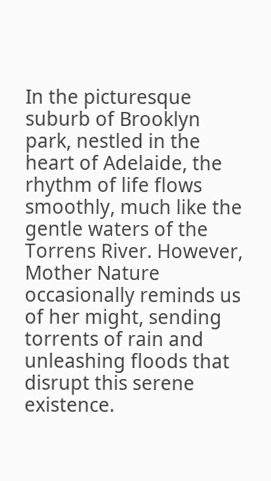In the picturesque suburb of Brooklyn park, nestled in the heart of Adelaide, the rhythm of life flows smoothly, much like the gentle waters of the Torrens River. However, Mother Nature occasionally reminds us of her might, sending torrents of rain and unleashing floods that disrupt this serene existence.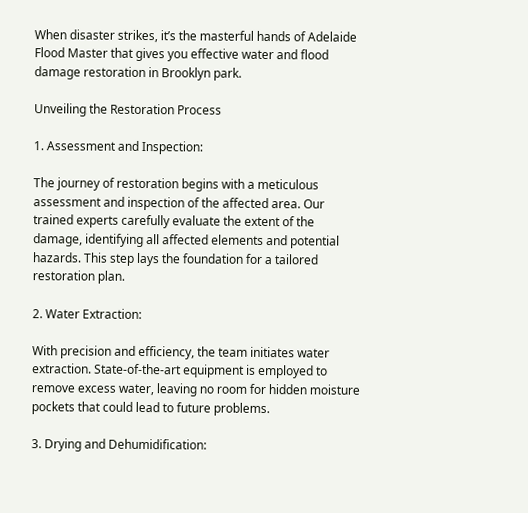When disaster strikes, it’s the masterful hands of Adelaide Flood Master that gives you effective water and flood damage restoration in Brooklyn park.

Unveiling the Restoration Process

1. Assessment and Inspection:

The journey of restoration begins with a meticulous assessment and inspection of the affected area. Our trained experts carefully evaluate the extent of the damage, identifying all affected elements and potential hazards. This step lays the foundation for a tailored restoration plan.

2. Water Extraction:

With precision and efficiency, the team initiates water extraction. State-of-the-art equipment is employed to remove excess water, leaving no room for hidden moisture pockets that could lead to future problems.

3. Drying and Dehumidification: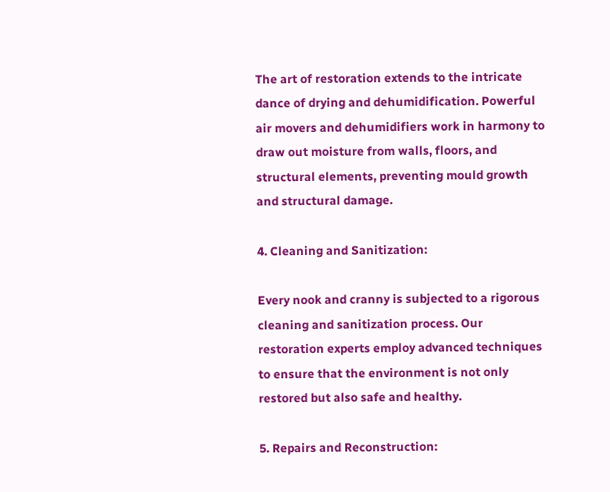The art of restoration extends to the intricate dance of drying and dehumidification. Powerful air movers and dehumidifiers work in harmony to draw out moisture from walls, floors, and structural elements, preventing mould growth and structural damage.

4. Cleaning and Sanitization:

Every nook and cranny is subjected to a rigorous cleaning and sanitization process. Our restoration experts employ advanced techniques to ensure that the environment is not only restored but also safe and healthy.

5. Repairs and Reconstruction: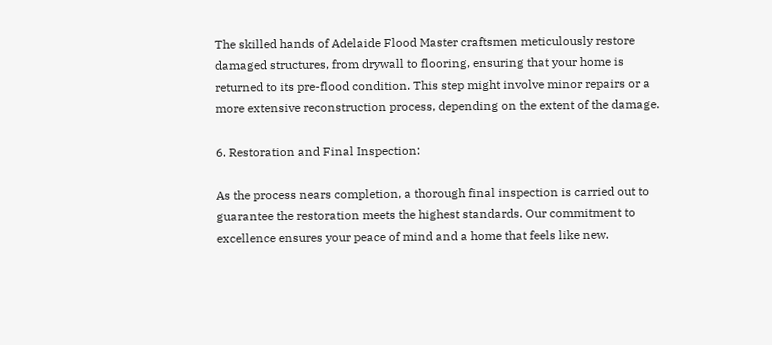The skilled hands of Adelaide Flood Master craftsmen meticulously restore damaged structures, from drywall to flooring, ensuring that your home is returned to its pre-flood condition. This step might involve minor repairs or a more extensive reconstruction process, depending on the extent of the damage.

6. Restoration and Final Inspection:

As the process nears completion, a thorough final inspection is carried out to guarantee the restoration meets the highest standards. Our commitment to excellence ensures your peace of mind and a home that feels like new.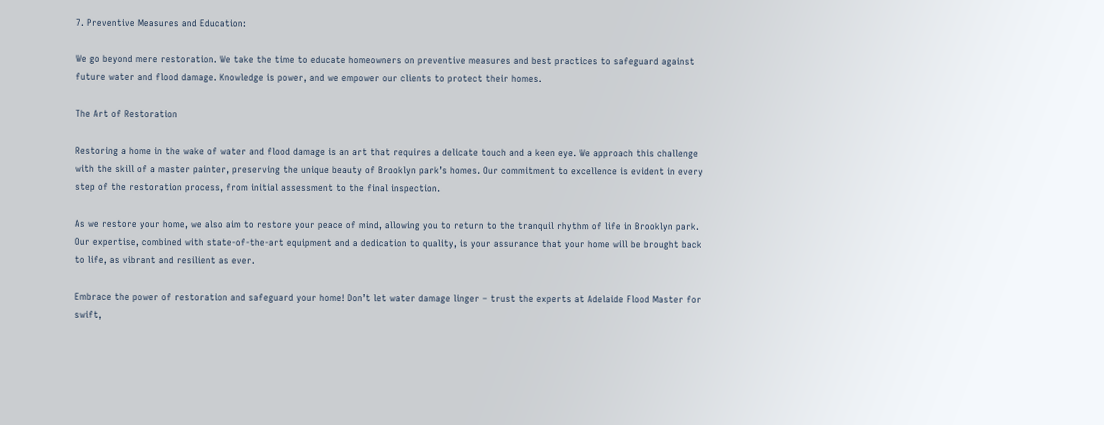7. Preventive Measures and Education:

We go beyond mere restoration. We take the time to educate homeowners on preventive measures and best practices to safeguard against future water and flood damage. Knowledge is power, and we empower our clients to protect their homes.

The Art of Restoration

Restoring a home in the wake of water and flood damage is an art that requires a delicate touch and a keen eye. We approach this challenge with the skill of a master painter, preserving the unique beauty of Brooklyn park’s homes. Our commitment to excellence is evident in every step of the restoration process, from initial assessment to the final inspection.

As we restore your home, we also aim to restore your peace of mind, allowing you to return to the tranquil rhythm of life in Brooklyn park. Our expertise, combined with state-of-the-art equipment and a dedication to quality, is your assurance that your home will be brought back to life, as vibrant and resilient as ever.

Embrace the power of restoration and safeguard your home! Don’t let water damage linger – trust the experts at Adelaide Flood Master for swift,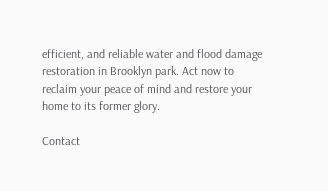efficient, and reliable water and flood damage restoration in Brooklyn park. Act now to reclaim your peace of mind and restore your home to its former glory.

Contact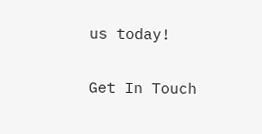us today!

Get In Touch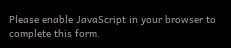Please enable JavaScript in your browser to complete this form.